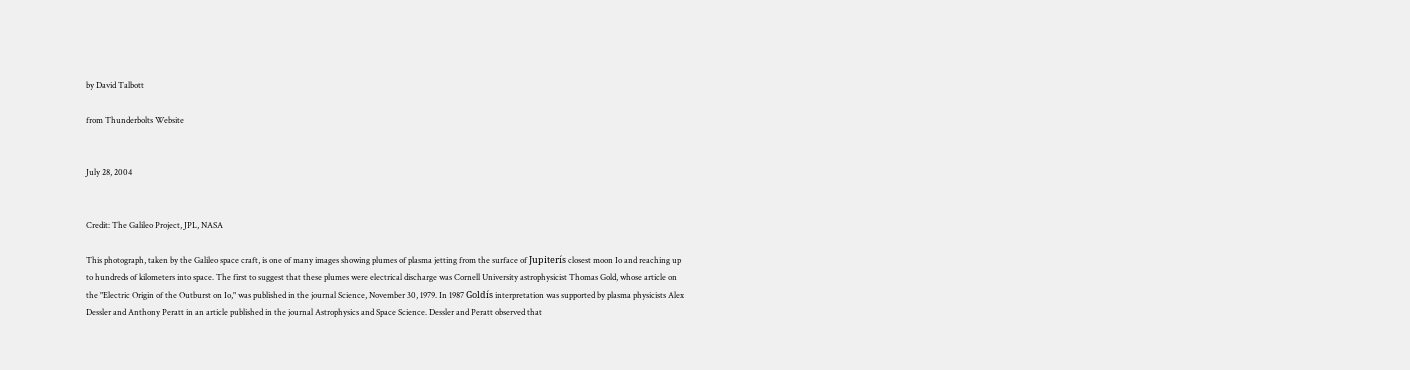by David Talbott

from Thunderbolts Website


July 28, 2004


Credit: The Galileo Project, JPL, NASA

This photograph, taken by the Galileo space craft, is one of many images showing plumes of plasma jetting from the surface of Jupiterís closest moon Io and reaching up to hundreds of kilometers into space. The first to suggest that these plumes were electrical discharge was Cornell University astrophysicist Thomas Gold, whose article on the "Electric Origin of the Outburst on Io," was published in the journal Science, November 30, 1979. In 1987 Goldís interpretation was supported by plasma physicists Alex Dessler and Anthony Peratt in an article published in the journal Astrophysics and Space Science. Dessler and Peratt observed that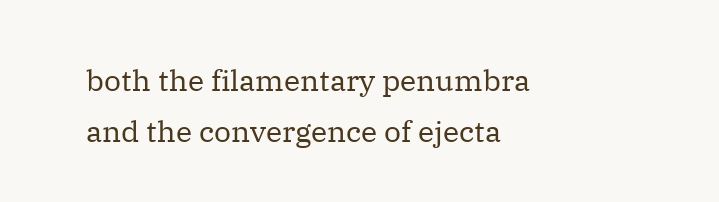both the filamentary penumbra and the convergence of ejecta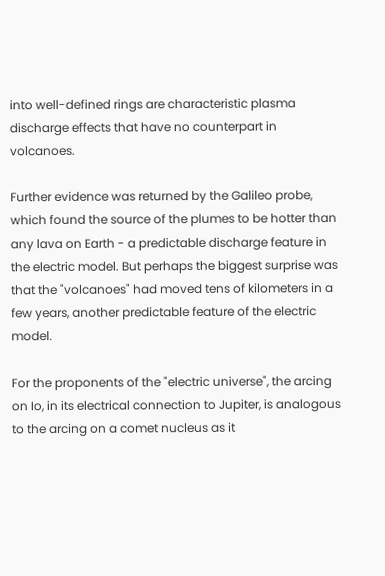into well-defined rings are characteristic plasma discharge effects that have no counterpart in volcanoes.

Further evidence was returned by the Galileo probe, which found the source of the plumes to be hotter than any lava on Earth - a predictable discharge feature in the electric model. But perhaps the biggest surprise was that the "volcanoes" had moved tens of kilometers in a few years, another predictable feature of the electric model.

For the proponents of the "electric universe", the arcing on Io, in its electrical connection to Jupiter, is analogous to the arcing on a comet nucleus as it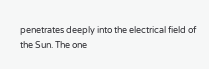penetrates deeply into the electrical field of the Sun. The one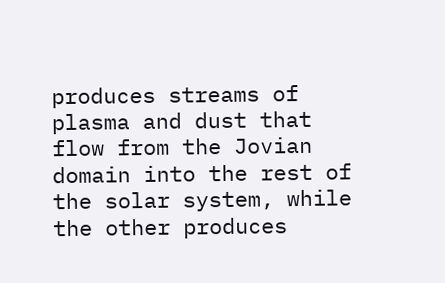produces streams of plasma and dust that flow from the Jovian domain into the rest of the solar system, while the other produces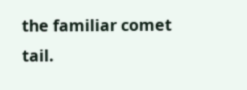the familiar comet tail.